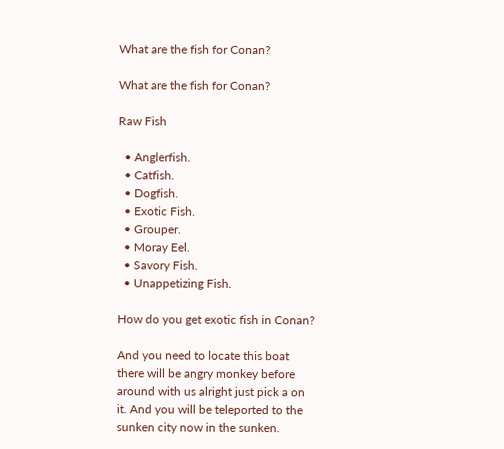What are the fish for Conan?

What are the fish for Conan?

Raw Fish

  • Anglerfish.
  • Catfish.
  • Dogfish.
  • Exotic Fish.
  • Grouper.
  • Moray Eel.
  • Savory Fish.
  • Unappetizing Fish.

How do you get exotic fish in Conan?

And you need to locate this boat there will be angry monkey before around with us alright just pick a on it. And you will be teleported to the sunken city now in the sunken.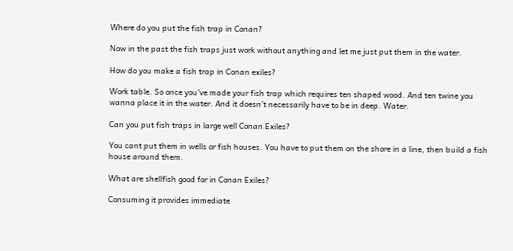Where do you put the fish trap in Conan?

Now in the past the fish traps just work without anything and let me just put them in the water.

How do you make a fish trap in Conan exiles?

Work table. So once you’ve made your fish trap which requires ten shaped wood. And ten twine you wanna place it in the water. And it doesn’t necessarily have to be in deep. Water.

Can you put fish traps in large well Conan Exiles?

You cant put them in wells or fish houses. You have to put them on the shore in a line, then build a fish house around them.

What are shellfish good for in Conan Exiles?

Consuming it provides immediate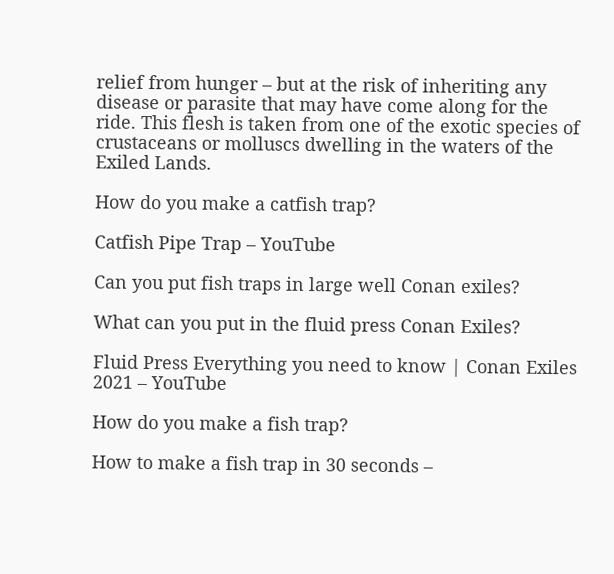relief from hunger – but at the risk of inheriting any disease or parasite that may have come along for the ride. This flesh is taken from one of the exotic species of crustaceans or molluscs dwelling in the waters of the Exiled Lands.

How do you make a catfish trap?

Catfish Pipe Trap – YouTube

Can you put fish traps in large well Conan exiles?

What can you put in the fluid press Conan Exiles?

Fluid Press Everything you need to know | Conan Exiles 2021 – YouTube

How do you make a fish trap?

How to make a fish trap in 30 seconds –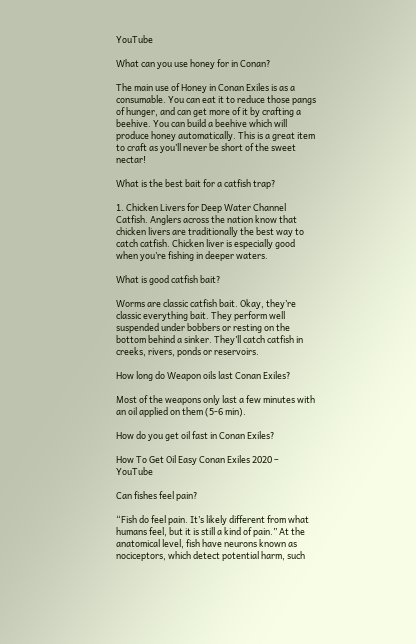YouTube

What can you use honey for in Conan?

The main use of Honey in Conan Exiles is as a consumable. You can eat it to reduce those pangs of hunger, and can get more of it by crafting a beehive. You can build a beehive which will produce honey automatically. This is a great item to craft as you’ll never be short of the sweet nectar!

What is the best bait for a catfish trap?

1. Chicken Livers for Deep Water Channel Catfish. Anglers across the nation know that chicken livers are traditionally the best way to catch catfish. Chicken liver is especially good when you’re fishing in deeper waters.

What is good catfish bait?

Worms are classic catfish bait. Okay, they’re classic everything bait. They perform well suspended under bobbers or resting on the bottom behind a sinker. They’ll catch catfish in creeks, rivers, ponds or reservoirs.

How long do Weapon oils last Conan Exiles?

Most of the weapons only last a few minutes with an oil applied on them (5-6 min).

How do you get oil fast in Conan Exiles?

How To Get Oil Easy Conan Exiles 2020 – YouTube

Can fishes feel pain?

“Fish do feel pain. It’s likely different from what humans feel, but it is still a kind of pain.” At the anatomical level, fish have neurons known as nociceptors, which detect potential harm, such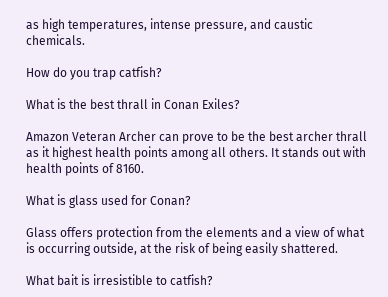as high temperatures, intense pressure, and caustic chemicals.

How do you trap catfish?

What is the best thrall in Conan Exiles?

Amazon Veteran Archer can prove to be the best archer thrall as it highest health points among all others. It stands out with health points of 8160.

What is glass used for Conan?

Glass offers protection from the elements and a view of what is occurring outside, at the risk of being easily shattered.

What bait is irresistible to catfish?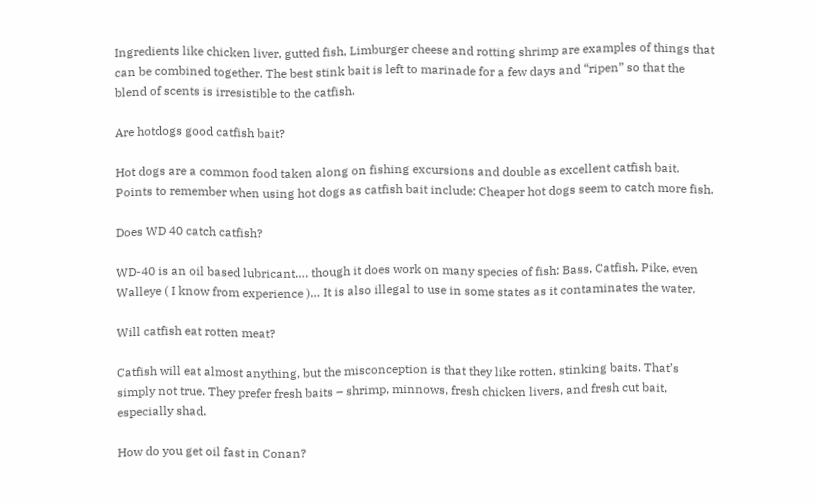Ingredients like chicken liver, gutted fish, Limburger cheese and rotting shrimp are examples of things that can be combined together. The best stink bait is left to marinade for a few days and “ripen” so that the blend of scents is irresistible to the catfish.

Are hotdogs good catfish bait?

Hot dogs are a common food taken along on fishing excursions and double as excellent catfish bait. Points to remember when using hot dogs as catfish bait include: Cheaper hot dogs seem to catch more fish.

Does WD 40 catch catfish?

WD-40 is an oil based lubricant…. though it does work on many species of fish: Bass, Catfish, Pike, even Walleye ( I know from experience )… It is also illegal to use in some states as it contaminates the water.

Will catfish eat rotten meat?

Catfish will eat almost anything, but the misconception is that they like rotten, stinking baits. That’s simply not true. They prefer fresh baits – shrimp, minnows, fresh chicken livers, and fresh cut bait, especially shad.

How do you get oil fast in Conan?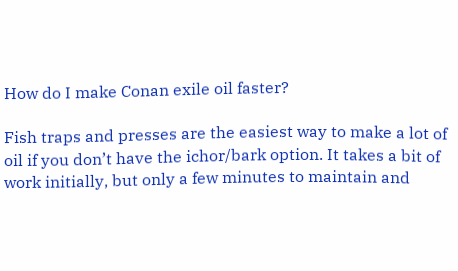How do I make Conan exile oil faster?

Fish traps and presses are the easiest way to make a lot of oil if you don’t have the ichor/bark option. It takes a bit of work initially, but only a few minutes to maintain and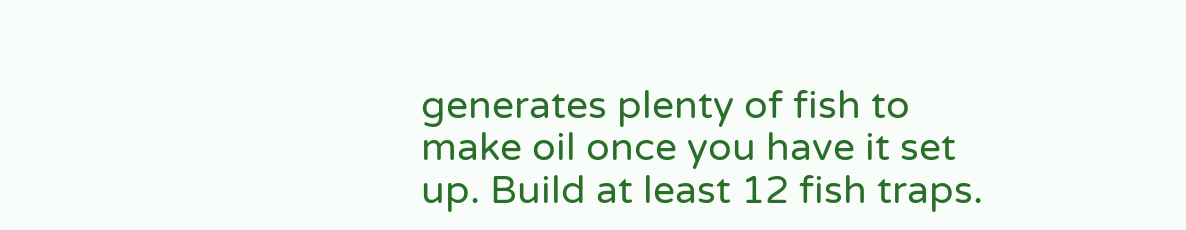generates plenty of fish to make oil once you have it set up. Build at least 12 fish traps.